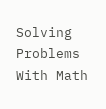Solving Problems With Math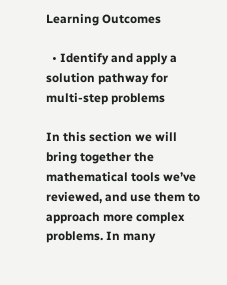Learning Outcomes

  • Identify and apply a solution pathway for multi-step problems

In this section we will bring together the mathematical tools we’ve reviewed, and use them to approach more complex problems. In many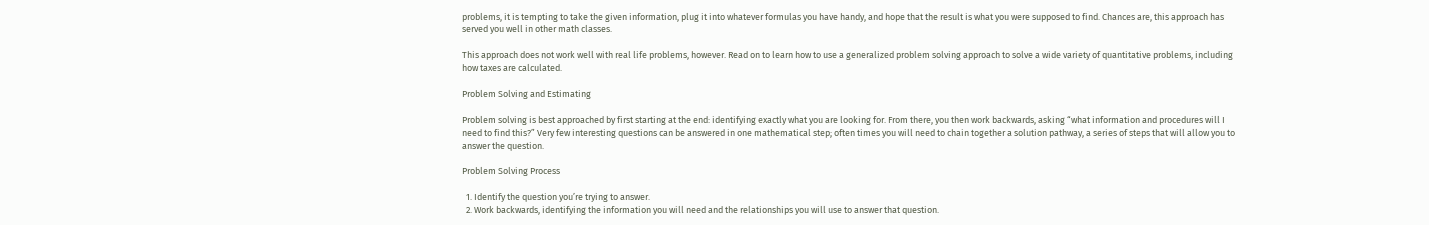problems, it is tempting to take the given information, plug it into whatever formulas you have handy, and hope that the result is what you were supposed to find. Chances are, this approach has served you well in other math classes.

This approach does not work well with real life problems, however. Read on to learn how to use a generalized problem solving approach to solve a wide variety of quantitative problems, including how taxes are calculated.

Problem Solving and Estimating

Problem solving is best approached by first starting at the end: identifying exactly what you are looking for. From there, you then work backwards, asking “what information and procedures will I need to find this?” Very few interesting questions can be answered in one mathematical step; often times you will need to chain together a solution pathway, a series of steps that will allow you to answer the question.

Problem Solving Process

  1. Identify the question you’re trying to answer.
  2. Work backwards, identifying the information you will need and the relationships you will use to answer that question.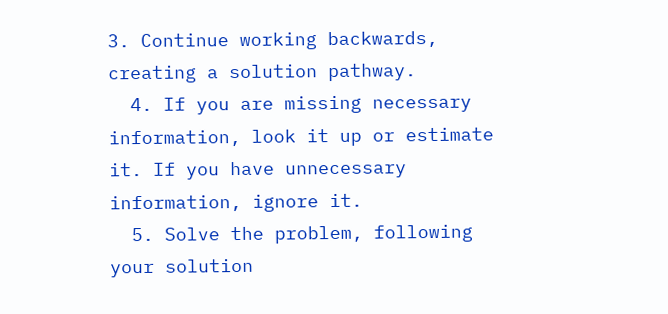3. Continue working backwards, creating a solution pathway.
  4. If you are missing necessary information, look it up or estimate it. If you have unnecessary information, ignore it.
  5. Solve the problem, following your solution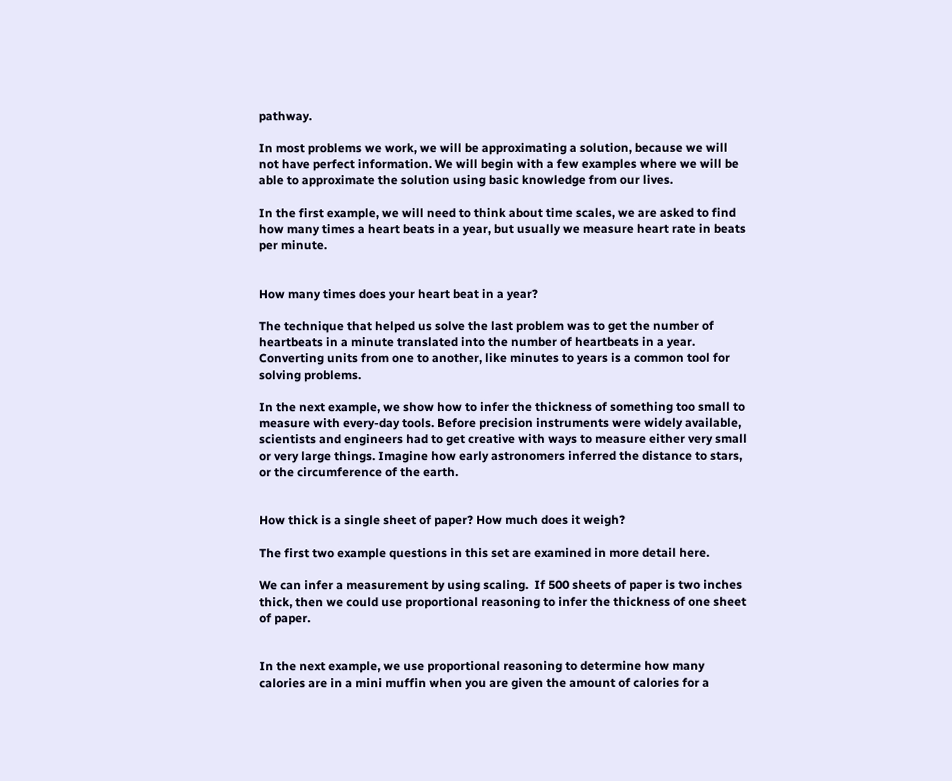pathway.

In most problems we work, we will be approximating a solution, because we will not have perfect information. We will begin with a few examples where we will be able to approximate the solution using basic knowledge from our lives.

In the first example, we will need to think about time scales, we are asked to find how many times a heart beats in a year, but usually we measure heart rate in beats per minute.


How many times does your heart beat in a year?

The technique that helped us solve the last problem was to get the number of heartbeats in a minute translated into the number of heartbeats in a year. Converting units from one to another, like minutes to years is a common tool for solving problems.

In the next example, we show how to infer the thickness of something too small to measure with every-day tools. Before precision instruments were widely available, scientists and engineers had to get creative with ways to measure either very small or very large things. Imagine how early astronomers inferred the distance to stars, or the circumference of the earth.


How thick is a single sheet of paper? How much does it weigh?

The first two example questions in this set are examined in more detail here.

We can infer a measurement by using scaling.  If 500 sheets of paper is two inches thick, then we could use proportional reasoning to infer the thickness of one sheet of paper.


In the next example, we use proportional reasoning to determine how many calories are in a mini muffin when you are given the amount of calories for a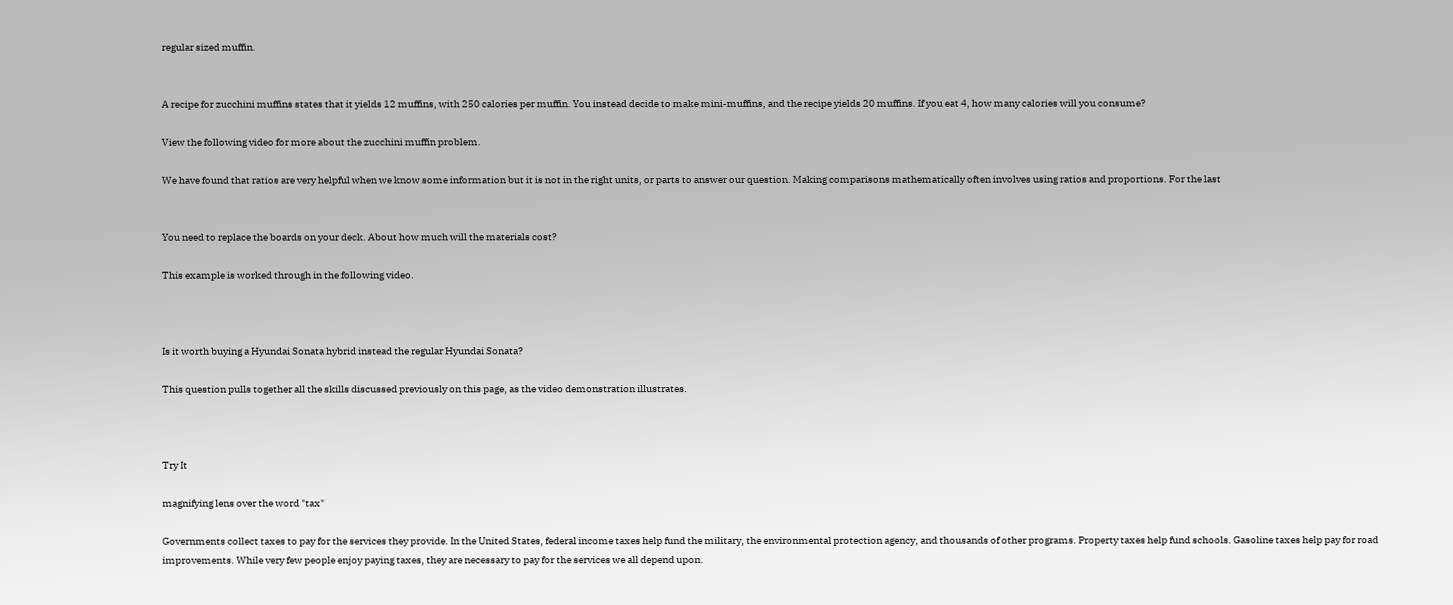regular sized muffin.


A recipe for zucchini muffins states that it yields 12 muffins, with 250 calories per muffin. You instead decide to make mini-muffins, and the recipe yields 20 muffins. If you eat 4, how many calories will you consume?

View the following video for more about the zucchini muffin problem.

We have found that ratios are very helpful when we know some information but it is not in the right units, or parts to answer our question. Making comparisons mathematically often involves using ratios and proportions. For the last


You need to replace the boards on your deck. About how much will the materials cost?

This example is worked through in the following video.



Is it worth buying a Hyundai Sonata hybrid instead the regular Hyundai Sonata?

This question pulls together all the skills discussed previously on this page, as the video demonstration illustrates.



Try It

magnifying lens over the word "tax"

Governments collect taxes to pay for the services they provide. In the United States, federal income taxes help fund the military, the environmental protection agency, and thousands of other programs. Property taxes help fund schools. Gasoline taxes help pay for road improvements. While very few people enjoy paying taxes, they are necessary to pay for the services we all depend upon.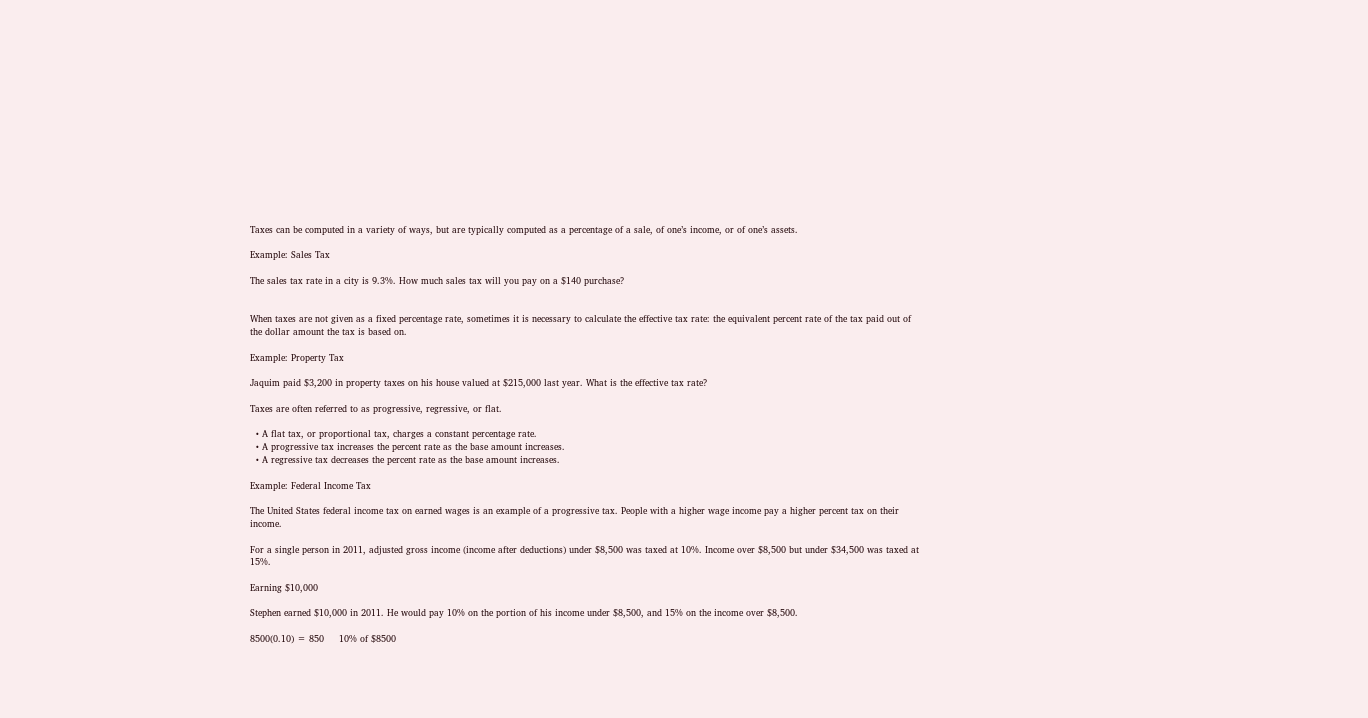Taxes can be computed in a variety of ways, but are typically computed as a percentage of a sale, of one’s income, or of one’s assets.

Example: Sales Tax

The sales tax rate in a city is 9.3%. How much sales tax will you pay on a $140 purchase?


When taxes are not given as a fixed percentage rate, sometimes it is necessary to calculate the effective tax rate: the equivalent percent rate of the tax paid out of the dollar amount the tax is based on.

Example: Property Tax

Jaquim paid $3,200 in property taxes on his house valued at $215,000 last year. What is the effective tax rate?

Taxes are often referred to as progressive, regressive, or flat.

  • A flat tax, or proportional tax, charges a constant percentage rate.
  • A progressive tax increases the percent rate as the base amount increases.
  • A regressive tax decreases the percent rate as the base amount increases.

Example: Federal Income Tax

The United States federal income tax on earned wages is an example of a progressive tax. People with a higher wage income pay a higher percent tax on their income.

For a single person in 2011, adjusted gross income (income after deductions) under $8,500 was taxed at 10%. Income over $8,500 but under $34,500 was taxed at 15%.

Earning $10,000

Stephen earned $10,000 in 2011. He would pay 10% on the portion of his income under $8,500, and 15% on the income over $8,500.

8500(0.10) = 850     10% of $8500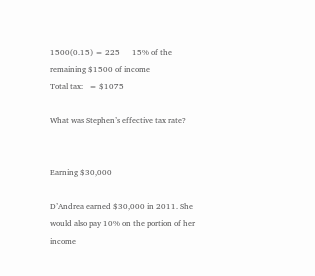1500(0.15) = 225      15% of the remaining $1500 of income
Total tax:   = $1075

What was Stephen’s effective tax rate?


Earning $30,000

D’Andrea earned $30,000 in 2011. She would also pay 10% on the portion of her income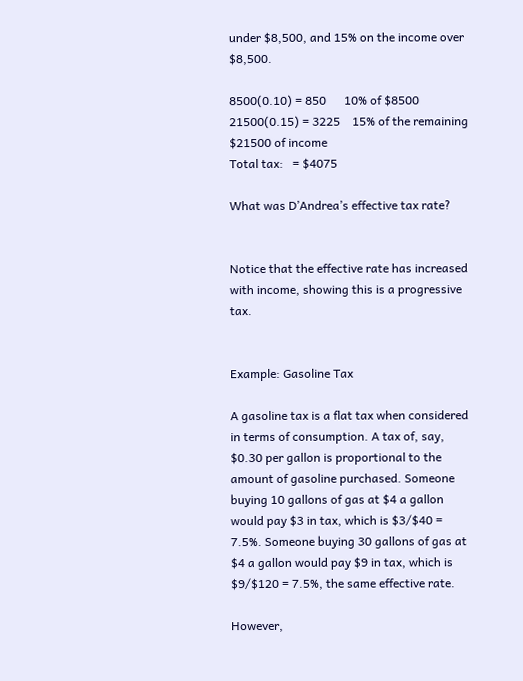under $8,500, and 15% on the income over $8,500.

8500(0.10) = 850      10% of $8500
21500(0.15) = 3225    15% of the remaining $21500 of income
Total tax:   = $4075

What was D’Andrea’s effective tax rate?


Notice that the effective rate has increased with income, showing this is a progressive tax.


Example: Gasoline Tax

A gasoline tax is a flat tax when considered in terms of consumption. A tax of, say, $0.30 per gallon is proportional to the amount of gasoline purchased. Someone buying 10 gallons of gas at $4 a gallon would pay $3 in tax, which is $3/$40 = 7.5%. Someone buying 30 gallons of gas at $4 a gallon would pay $9 in tax, which is $9/$120 = 7.5%, the same effective rate.

However,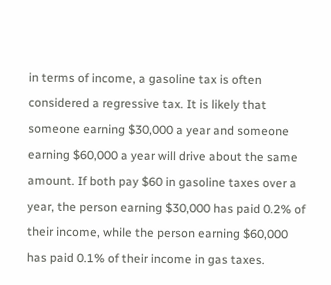in terms of income, a gasoline tax is often considered a regressive tax. It is likely that someone earning $30,000 a year and someone earning $60,000 a year will drive about the same amount. If both pay $60 in gasoline taxes over a year, the person earning $30,000 has paid 0.2% of their income, while the person earning $60,000 has paid 0.1% of their income in gas taxes.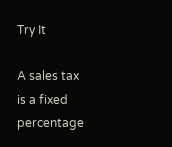Try It

A sales tax is a fixed percentage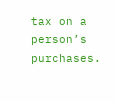tax on a person’s purchases.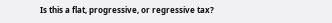Is this a flat, progressive, or regressive tax?